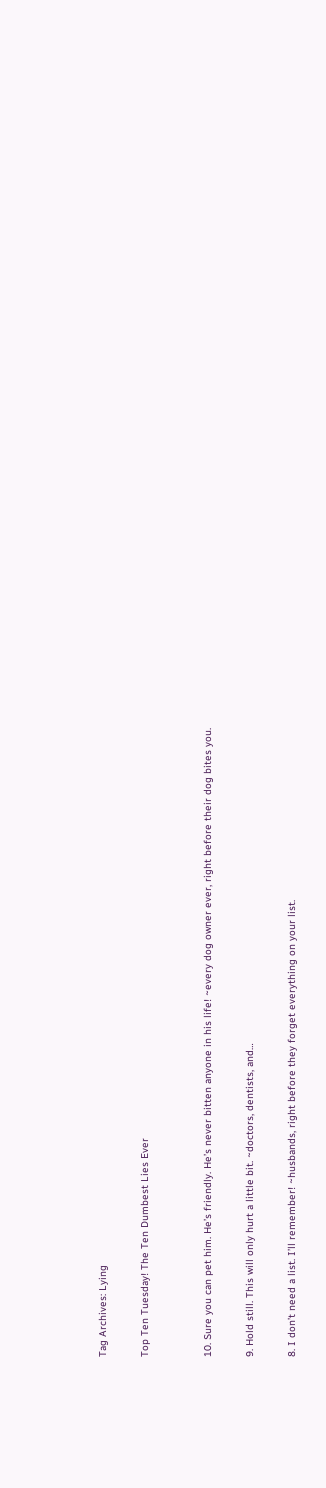Tag Archives: Lying

Top Ten Tuesday! The Ten Dumbest Lies Ever


10. Sure you can pet him. He’s friendly. He’s never bitten anyone in his life! ~every dog owner ever, right before their dog bites you.

9. Hold still. This will only hurt a little bit. ~doctors, dentists, and…

8. I don’t need a list. I’ll remember! ~husbands, right before they forget everything on your list.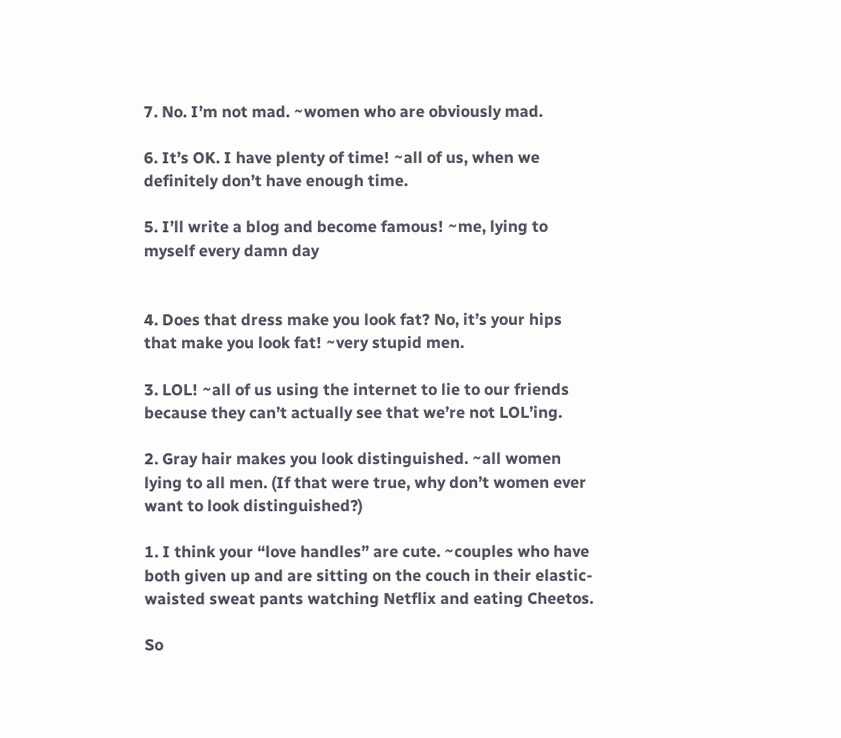7. No. I’m not mad. ~women who are obviously mad.

6. It’s OK. I have plenty of time! ~all of us, when we definitely don’t have enough time.

5. I’ll write a blog and become famous! ~me, lying to myself every damn day


4. Does that dress make you look fat? No, it’s your hips that make you look fat! ~very stupid men.

3. LOL! ~all of us using the internet to lie to our friends because they can’t actually see that we’re not LOL’ing.

2. Gray hair makes you look distinguished. ~all women lying to all men. (If that were true, why don’t women ever want to look distinguished?)

1. I think your “love handles” are cute. ~couples who have both given up and are sitting on the couch in their elastic-waisted sweat pants watching Netflix and eating Cheetos.

So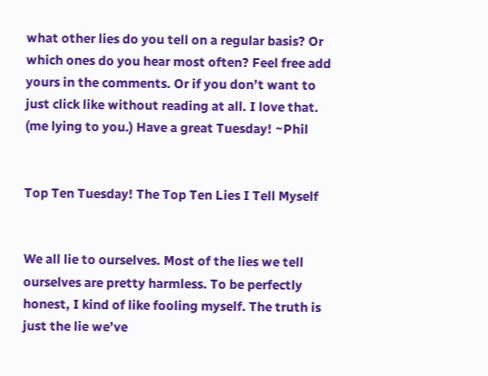what other lies do you tell on a regular basis? Or which ones do you hear most often? Feel free add yours in the comments. Or if you don’t want to just click like without reading at all. I love that. (me lying to you.) Have a great Tuesday! ~Phil


Top Ten Tuesday! The Top Ten Lies I Tell Myself


We all lie to ourselves. Most of the lies we tell ourselves are pretty harmless. To be perfectly honest, I kind of like fooling myself. The truth is just the lie we’ve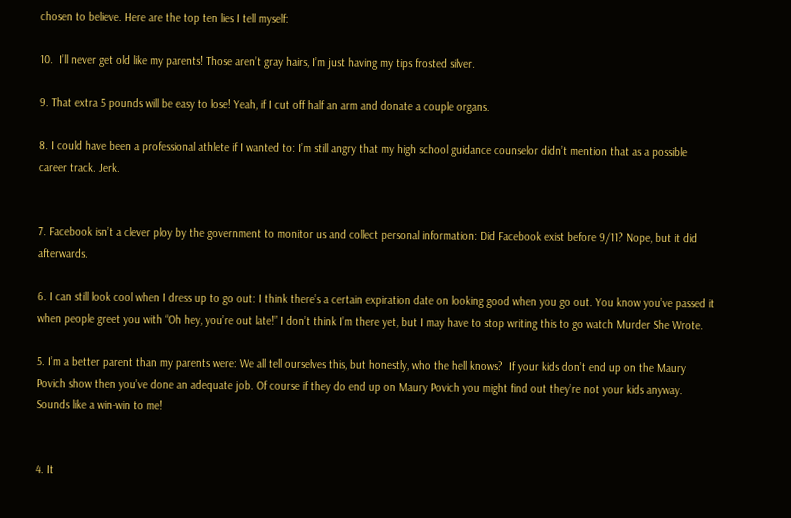chosen to believe. Here are the top ten lies I tell myself:

10.  I’ll never get old like my parents! Those aren’t gray hairs, I’m just having my tips frosted silver.

9. That extra 5 pounds will be easy to lose! Yeah, if I cut off half an arm and donate a couple organs.

8. I could have been a professional athlete if I wanted to: I’m still angry that my high school guidance counselor didn’t mention that as a possible career track. Jerk.


7. Facebook isn’t a clever ploy by the government to monitor us and collect personal information: Did Facebook exist before 9/11? Nope, but it did afterwards.

6. I can still look cool when I dress up to go out: I think there’s a certain expiration date on looking good when you go out. You know you’ve passed it when people greet you with “Oh hey, you’re out late!” I don’t think I’m there yet, but I may have to stop writing this to go watch Murder She Wrote.

5. I’m a better parent than my parents were: We all tell ourselves this, but honestly, who the hell knows?  If your kids don’t end up on the Maury Povich show then you’ve done an adequate job. Of course if they do end up on Maury Povich you might find out they’re not your kids anyway. Sounds like a win-win to me!


4. It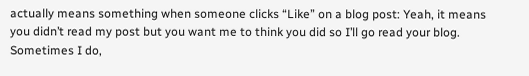actually means something when someone clicks “Like” on a blog post: Yeah, it means you didn’t read my post but you want me to think you did so I’ll go read your blog. Sometimes I do,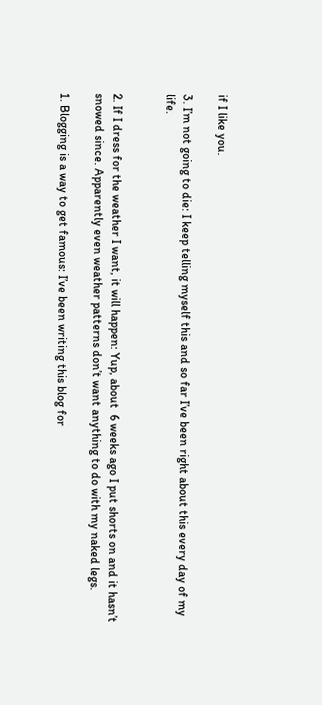if I like you.

3. I’m not going to die: I keep telling myself this and so far I’ve been right about this every day of my life.


2. If I dress for the weather I want, it will happen: Yup, about  6 weeks ago I put shorts on and it hasn’t snowed since. Apparently even weather patterns don’t want anything to do with my naked legs.

1. Blogging is a way to get famous: I’ve been writing this blog for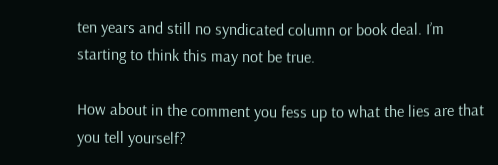ten years and still no syndicated column or book deal. I’m starting to think this may not be true.

How about in the comment you fess up to what the lies are that you tell yourself?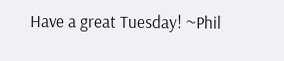Have a great Tuesday! ~Phil